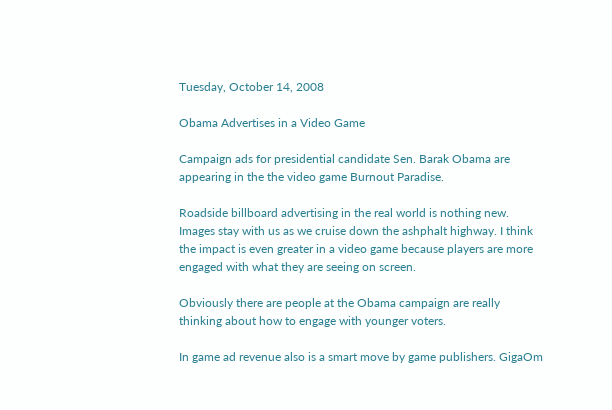Tuesday, October 14, 2008

Obama Advertises in a Video Game

Campaign ads for presidential candidate Sen. Barak Obama are appearing in the the video game Burnout Paradise.

Roadside billboard advertising in the real world is nothing new. Images stay with us as we cruise down the ashphalt highway. I think the impact is even greater in a video game because players are more engaged with what they are seeing on screen.

Obviously there are people at the Obama campaign are really thinking about how to engage with younger voters.

In game ad revenue also is a smart move by game publishers. GigaOm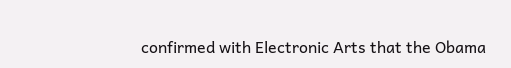confirmed with Electronic Arts that the Obama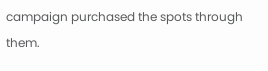campaign purchased the spots through them.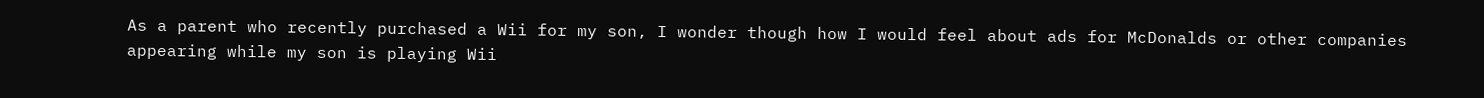As a parent who recently purchased a Wii for my son, I wonder though how I would feel about ads for McDonalds or other companies appearing while my son is playing Wii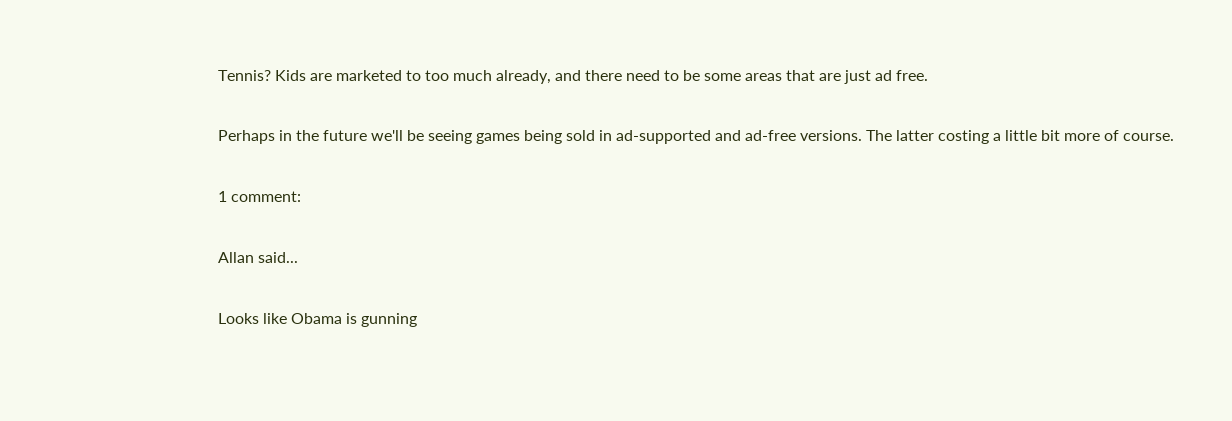Tennis? Kids are marketed to too much already, and there need to be some areas that are just ad free.

Perhaps in the future we'll be seeing games being sold in ad-supported and ad-free versions. The latter costing a little bit more of course.

1 comment:

Allan said...

Looks like Obama is gunning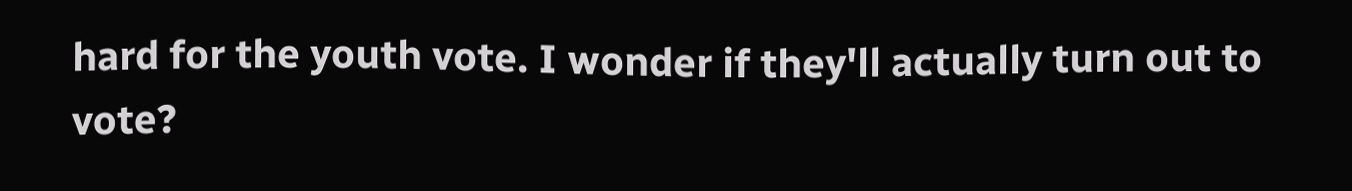hard for the youth vote. I wonder if they'll actually turn out to vote?